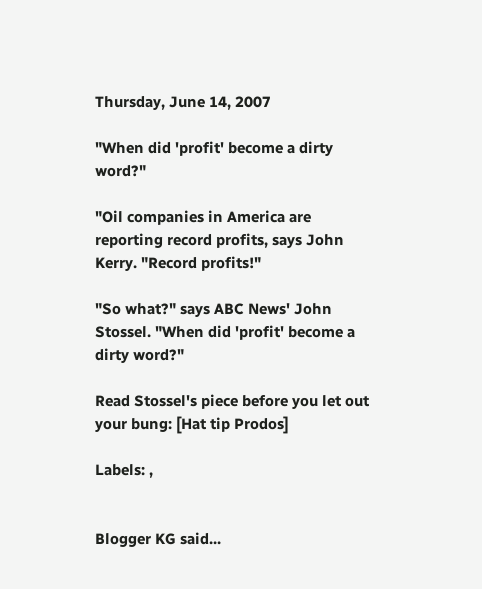Thursday, June 14, 2007

"When did 'profit' become a dirty word?"

"Oil companies in America are reporting record profits, says John Kerry. "Record profits!"

"So what?" says ABC News' John Stossel. "When did 'profit' become a dirty word?"

Read Stossel's piece before you let out your bung: [Hat tip Prodos]

Labels: ,


Blogger KG said...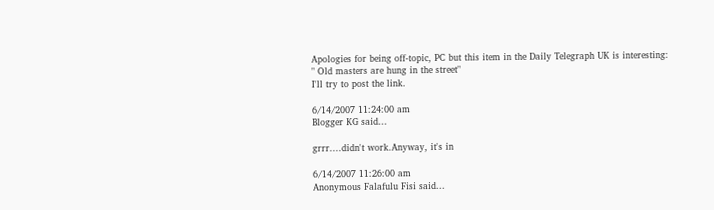Apologies for being off-topic, PC but this item in the Daily Telegraph UK is interesting:
" Old masters are hung in the street"
I'll try to post the link.

6/14/2007 11:24:00 am
Blogger KG said...

grrr....didn't work.Anyway, it's in

6/14/2007 11:26:00 am
Anonymous Falafulu Fisi said...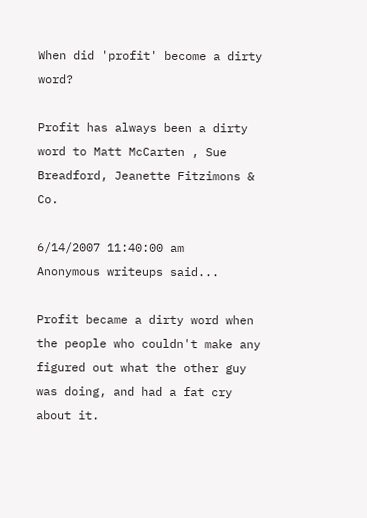When did 'profit' become a dirty word?

Profit has always been a dirty word to Matt McCarten , Sue Breadford, Jeanette Fitzimons & Co.

6/14/2007 11:40:00 am
Anonymous writeups said...

Profit became a dirty word when the people who couldn't make any figured out what the other guy was doing, and had a fat cry about it.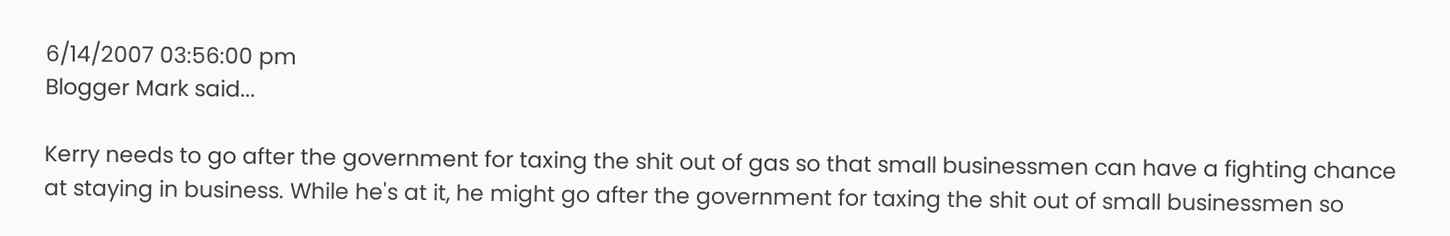6/14/2007 03:56:00 pm
Blogger Mark said...

Kerry needs to go after the government for taxing the shit out of gas so that small businessmen can have a fighting chance at staying in business. While he's at it, he might go after the government for taxing the shit out of small businessmen so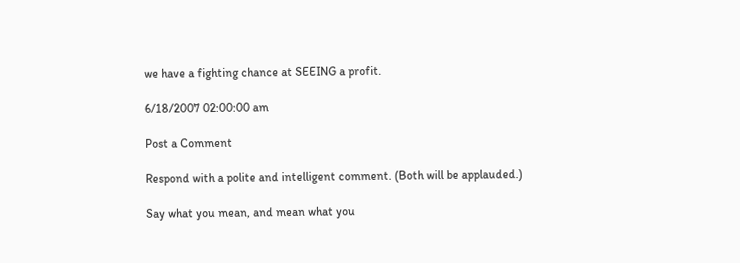we have a fighting chance at SEEING a profit.

6/18/2007 02:00:00 am

Post a Comment

Respond with a polite and intelligent comment. (Both will be applauded.)

Say what you mean, and mean what you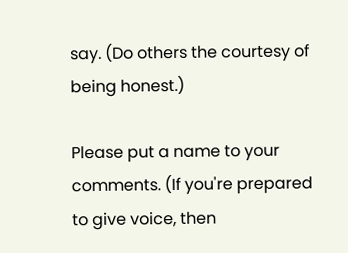say. (Do others the courtesy of being honest.)

Please put a name to your comments. (If you're prepared to give voice, then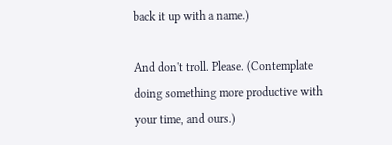back it up with a name.)

And don't troll. Please. (Contemplate doing something more productive with your time, and ours.)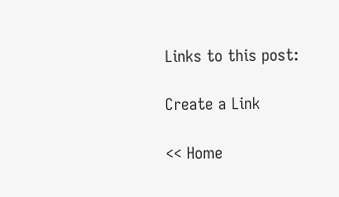Links to this post:

Create a Link

<< Home